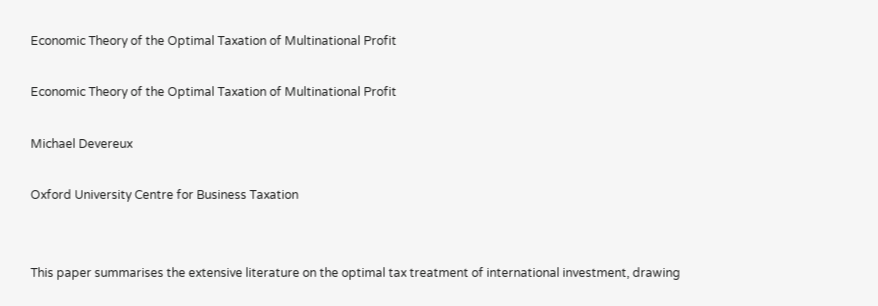Economic Theory of the Optimal Taxation of Multinational Profit

Economic Theory of the Optimal Taxation of Multinational Profit

Michael Devereux

Oxford University Centre for Business Taxation


This paper summarises the extensive literature on the optimal tax treatment of international investment, drawing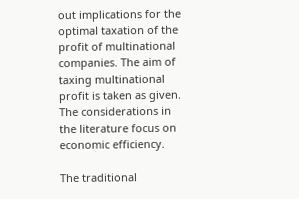out implications for the optimal taxation of the profit of multinational companies. The aim of taxing multinational profit is taken as given. The considerations in the literature focus on economic efficiency.

The traditional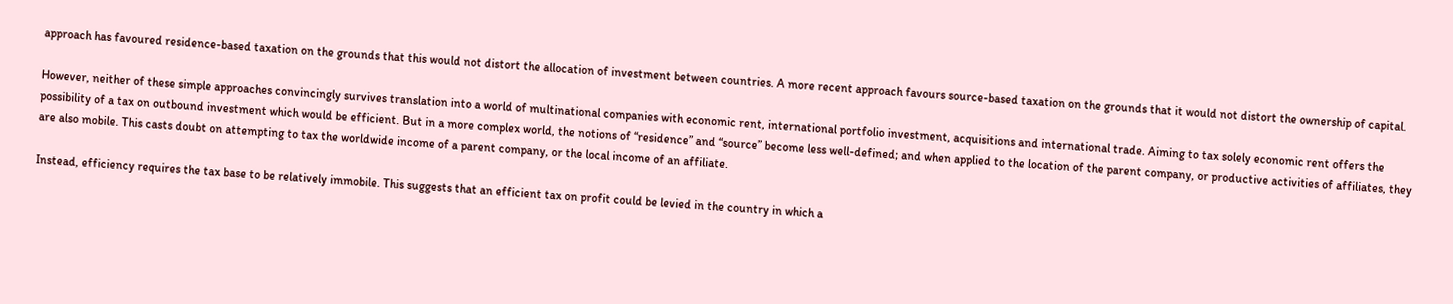approach has favoured residence-based taxation on the grounds that this would not distort the allocation of investment between countries. A more recent approach favours source-based taxation on the grounds that it would not distort the ownership of capital.

However, neither of these simple approaches convincingly survives translation into a world of multinational companies with economic rent, international portfolio investment, acquisitions and international trade. Aiming to tax solely economic rent offers the possibility of a tax on outbound investment which would be efficient. But in a more complex world, the notions of “residence” and “source” become less well-defined; and when applied to the location of the parent company, or productive activities of affiliates, they are also mobile. This casts doubt on attempting to tax the worldwide income of a parent company, or the local income of an affiliate.

Instead, efficiency requires the tax base to be relatively immobile. This suggests that an efficient tax on profit could be levied in the country in which a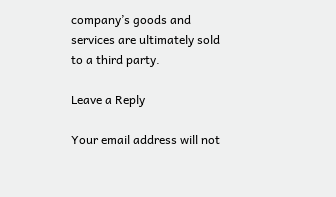company’s goods and services are ultimately sold to a third party.

Leave a Reply

Your email address will not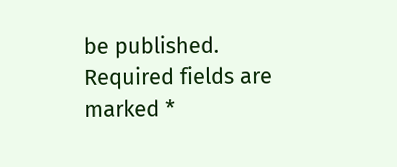be published. Required fields are marked *